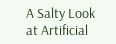A Salty Look at Artificial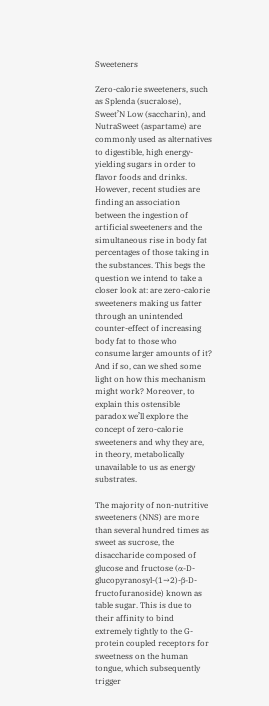Sweeteners

Zero-calorie sweeteners, such as Splenda (sucralose), Sweet’N Low (saccharin), and NutraSweet (aspartame) are commonly used as alternatives to digestible, high energy-yielding sugars in order to flavor foods and drinks. However, recent studies are finding an association between the ingestion of artificial sweeteners and the simultaneous rise in body fat percentages of those taking in the substances. This begs the question we intend to take a closer look at: are zero-calorie sweeteners making us fatter through an unintended counter-effect of increasing body fat to those who consume larger amounts of it? And if so, can we shed some light on how this mechanism might work? Moreover, to explain this ostensible paradox we’ll explore the concept of zero-calorie sweeteners and why they are, in theory, metabolically unavailable to us as energy substrates.

The majority of non-nutritive sweeteners (NNS) are more than several hundred times as sweet as sucrose, the disaccharide composed of glucose and fructose (α-D-glucopyranosyl-(1→2)-β-D-fructofuranoside) known as table sugar. This is due to their affinity to bind extremely tightly to the G-protein coupled receptors for sweetness on the human tongue, which subsequently trigger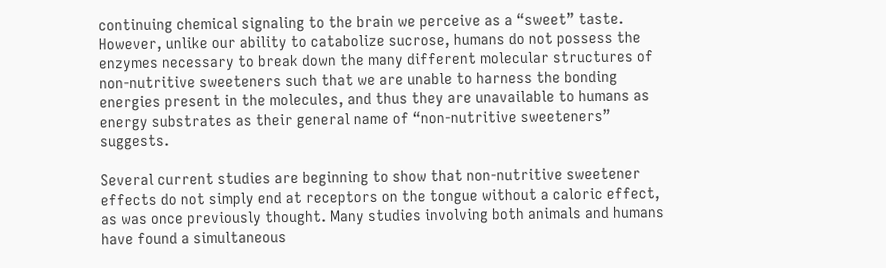continuing chemical signaling to the brain we perceive as a “sweet” taste. However, unlike our ability to catabolize sucrose, humans do not possess the enzymes necessary to break down the many different molecular structures of non-nutritive sweeteners such that we are unable to harness the bonding energies present in the molecules, and thus they are unavailable to humans as energy substrates as their general name of “non-nutritive sweeteners” suggests.

Several current studies are beginning to show that non-nutritive sweetener effects do not simply end at receptors on the tongue without a caloric effect, as was once previously thought. Many studies involving both animals and humans have found a simultaneous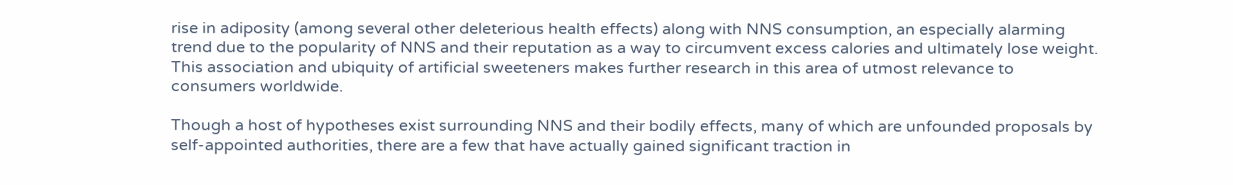rise in adiposity (among several other deleterious health effects) along with NNS consumption, an especially alarming trend due to the popularity of NNS and their reputation as a way to circumvent excess calories and ultimately lose weight. This association and ubiquity of artificial sweeteners makes further research in this area of utmost relevance to consumers worldwide.

Though a host of hypotheses exist surrounding NNS and their bodily effects, many of which are unfounded proposals by self-appointed authorities, there are a few that have actually gained significant traction in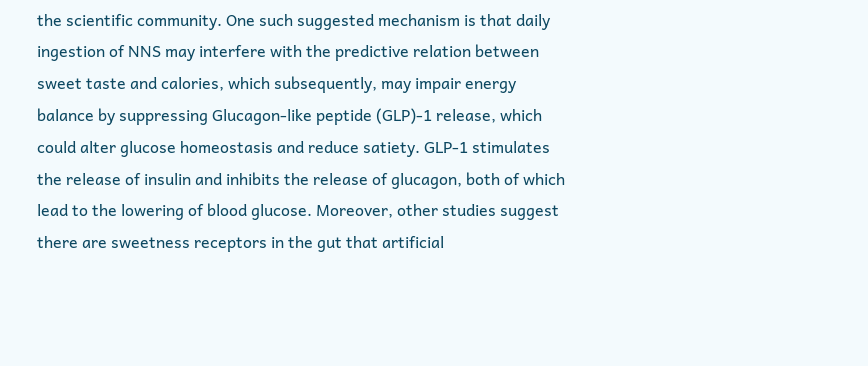the scientific community. One such suggested mechanism is that daily ingestion of NNS may interfere with the predictive relation between sweet taste and calories, which subsequently, may impair energy balance by suppressing Glucagon-like peptide (GLP)-1 release, which could alter glucose homeostasis and reduce satiety. GLP-1 stimulates the release of insulin and inhibits the release of glucagon, both of which lead to the lowering of blood glucose. Moreover, other studies suggest there are sweetness receptors in the gut that artificial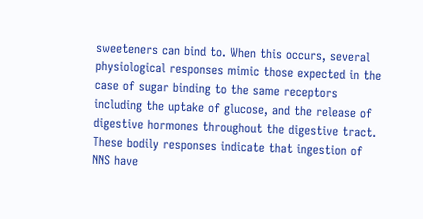sweeteners can bind to. When this occurs, several physiological responses mimic those expected in the case of sugar binding to the same receptors including the uptake of glucose, and the release of digestive hormones throughout the digestive tract. These bodily responses indicate that ingestion of NNS have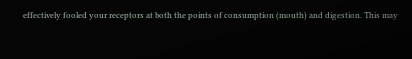effectively fooled your receptors at both the points of consumption (mouth) and digestion. This may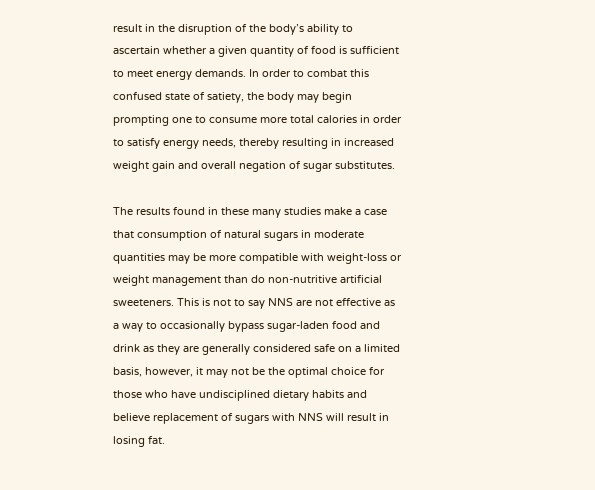result in the disruption of the body’s ability to ascertain whether a given quantity of food is sufficient to meet energy demands. In order to combat this confused state of satiety, the body may begin prompting one to consume more total calories in order to satisfy energy needs, thereby resulting in increased weight gain and overall negation of sugar substitutes.

The results found in these many studies make a case that consumption of natural sugars in moderate quantities may be more compatible with weight-loss or weight management than do non-nutritive artificial sweeteners. This is not to say NNS are not effective as a way to occasionally bypass sugar-laden food and drink as they are generally considered safe on a limited basis, however, it may not be the optimal choice for those who have undisciplined dietary habits and believe replacement of sugars with NNS will result in losing fat.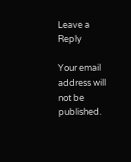Leave a Reply

Your email address will not be published.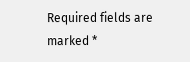Required fields are marked *